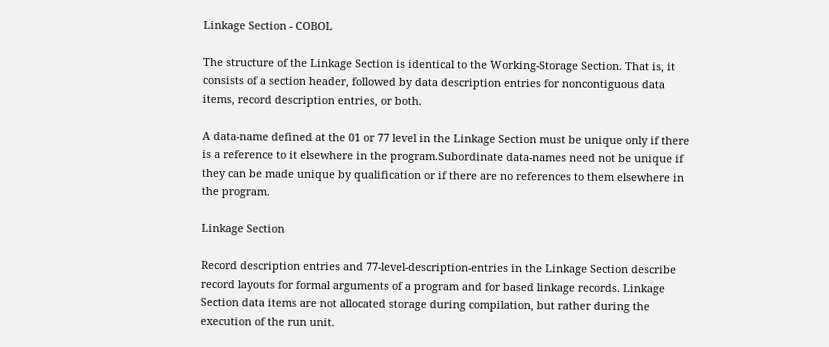Linkage Section - COBOL

The structure of the Linkage Section is identical to the Working-Storage Section. That is, it consists of a section header, followed by data description entries for noncontiguous data items, record description entries, or both.

A data-name defined at the 01 or 77 level in the Linkage Section must be unique only if there is a reference to it elsewhere in the program.Subordinate data-names need not be unique if they can be made unique by qualification or if there are no references to them elsewhere in the program.

Linkage Section

Record description entries and 77-level-description-entries in the Linkage Section describe record layouts for formal arguments of a program and for based linkage records. Linkage Section data items are not allocated storage during compilation, but rather during the execution of the run unit.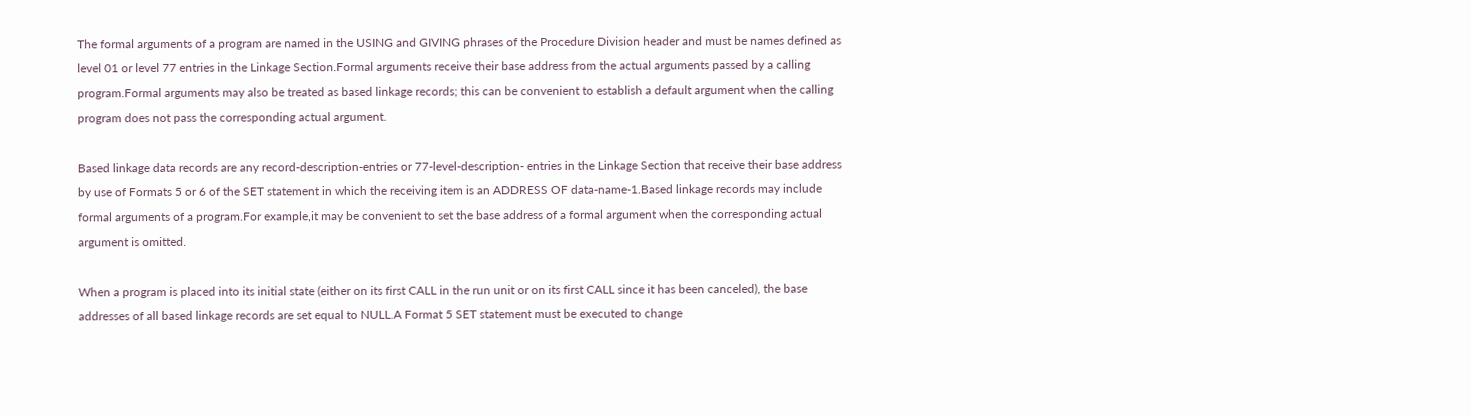The formal arguments of a program are named in the USING and GIVING phrases of the Procedure Division header and must be names defined as level 01 or level 77 entries in the Linkage Section.Formal arguments receive their base address from the actual arguments passed by a calling program.Formal arguments may also be treated as based linkage records; this can be convenient to establish a default argument when the calling program does not pass the corresponding actual argument.

Based linkage data records are any record-description-entries or 77-level-description- entries in the Linkage Section that receive their base address by use of Formats 5 or 6 of the SET statement in which the receiving item is an ADDRESS OF data-name-1.Based linkage records may include formal arguments of a program.For example,it may be convenient to set the base address of a formal argument when the corresponding actual argument is omitted.

When a program is placed into its initial state (either on its first CALL in the run unit or on its first CALL since it has been canceled), the base addresses of all based linkage records are set equal to NULL.A Format 5 SET statement must be executed to change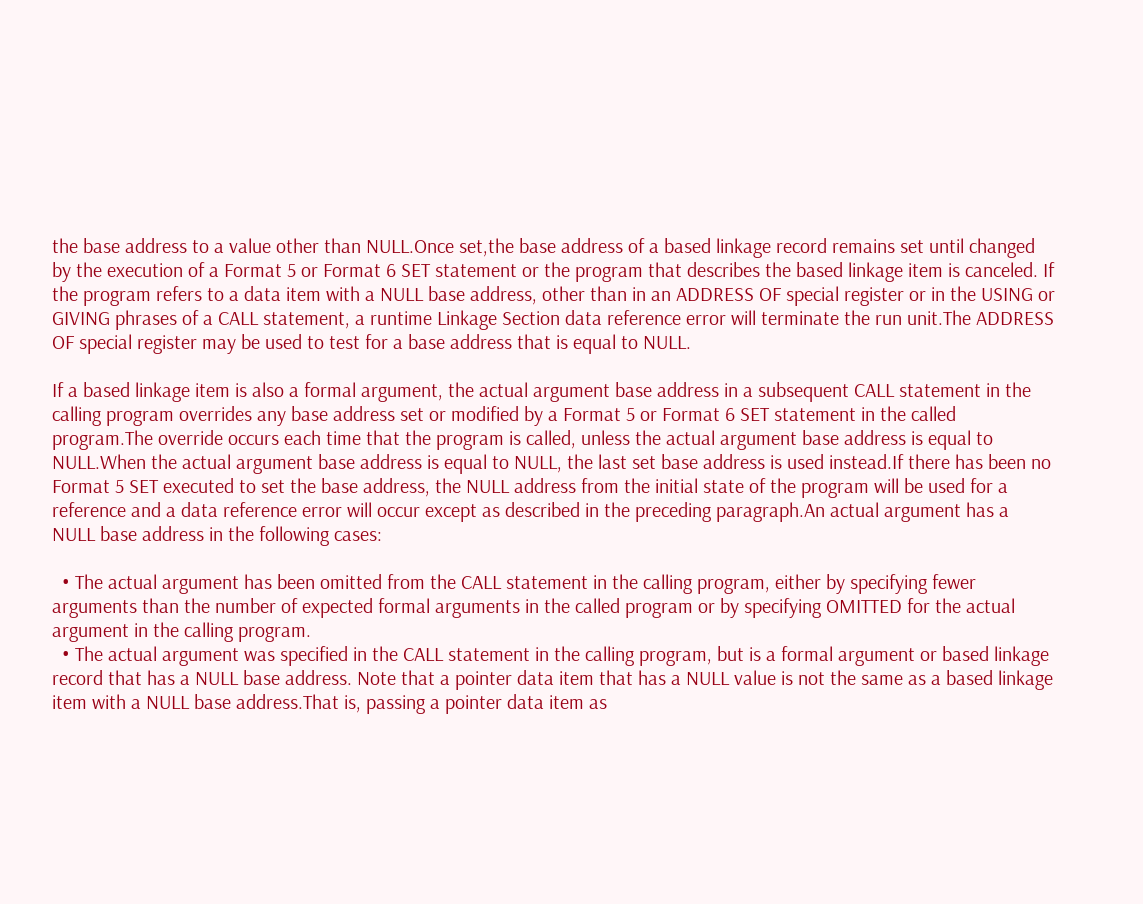the base address to a value other than NULL.Once set,the base address of a based linkage record remains set until changed by the execution of a Format 5 or Format 6 SET statement or the program that describes the based linkage item is canceled. If the program refers to a data item with a NULL base address, other than in an ADDRESS OF special register or in the USING or GIVING phrases of a CALL statement, a runtime Linkage Section data reference error will terminate the run unit.The ADDRESS OF special register may be used to test for a base address that is equal to NULL.

If a based linkage item is also a formal argument, the actual argument base address in a subsequent CALL statement in the calling program overrides any base address set or modified by a Format 5 or Format 6 SET statement in the called program.The override occurs each time that the program is called, unless the actual argument base address is equal to NULL.When the actual argument base address is equal to NULL, the last set base address is used instead.If there has been no Format 5 SET executed to set the base address, the NULL address from the initial state of the program will be used for a reference and a data reference error will occur except as described in the preceding paragraph.An actual argument has a NULL base address in the following cases:

  • The actual argument has been omitted from the CALL statement in the calling program, either by specifying fewer arguments than the number of expected formal arguments in the called program or by specifying OMITTED for the actual argument in the calling program.
  • The actual argument was specified in the CALL statement in the calling program, but is a formal argument or based linkage record that has a NULL base address. Note that a pointer data item that has a NULL value is not the same as a based linkage item with a NULL base address.That is, passing a pointer data item as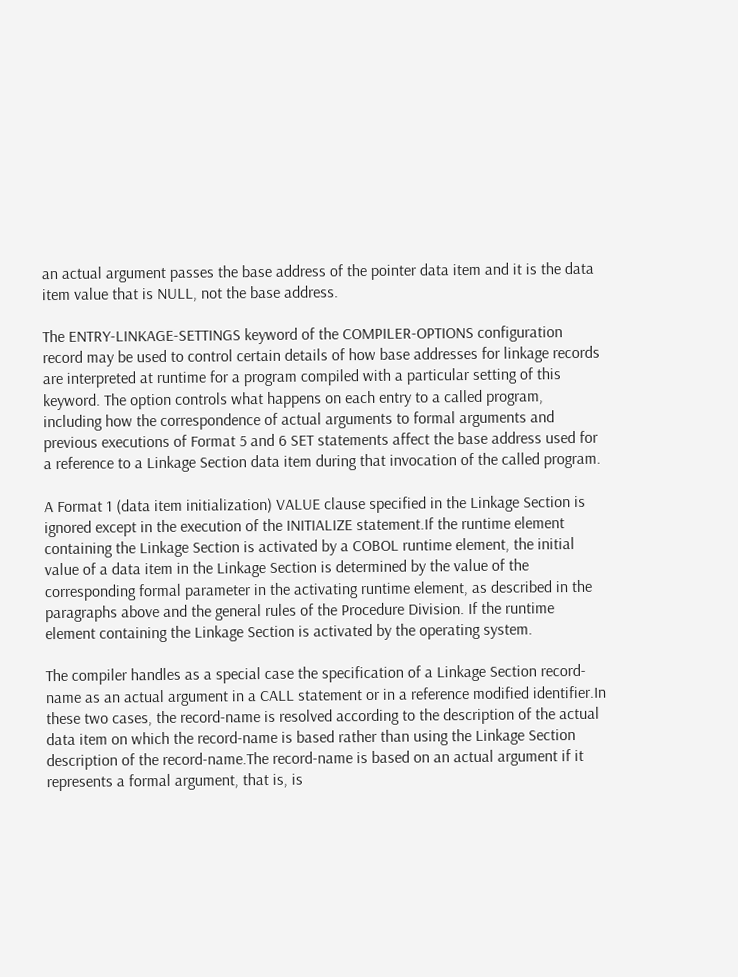an actual argument passes the base address of the pointer data item and it is the data item value that is NULL, not the base address.

The ENTRY-LINKAGE-SETTINGS keyword of the COMPILER-OPTIONS configuration record may be used to control certain details of how base addresses for linkage records are interpreted at runtime for a program compiled with a particular setting of this keyword. The option controls what happens on each entry to a called program, including how the correspondence of actual arguments to formal arguments and previous executions of Format 5 and 6 SET statements affect the base address used for a reference to a Linkage Section data item during that invocation of the called program.

A Format 1 (data item initialization) VALUE clause specified in the Linkage Section is ignored except in the execution of the INITIALIZE statement.If the runtime element containing the Linkage Section is activated by a COBOL runtime element, the initial value of a data item in the Linkage Section is determined by the value of the corresponding formal parameter in the activating runtime element, as described in the paragraphs above and the general rules of the Procedure Division. If the runtime element containing the Linkage Section is activated by the operating system.

The compiler handles as a special case the specification of a Linkage Section record-name as an actual argument in a CALL statement or in a reference modified identifier.In these two cases, the record-name is resolved according to the description of the actual data item on which the record-name is based rather than using the Linkage Section description of the record-name.The record-name is based on an actual argument if it represents a formal argument, that is, is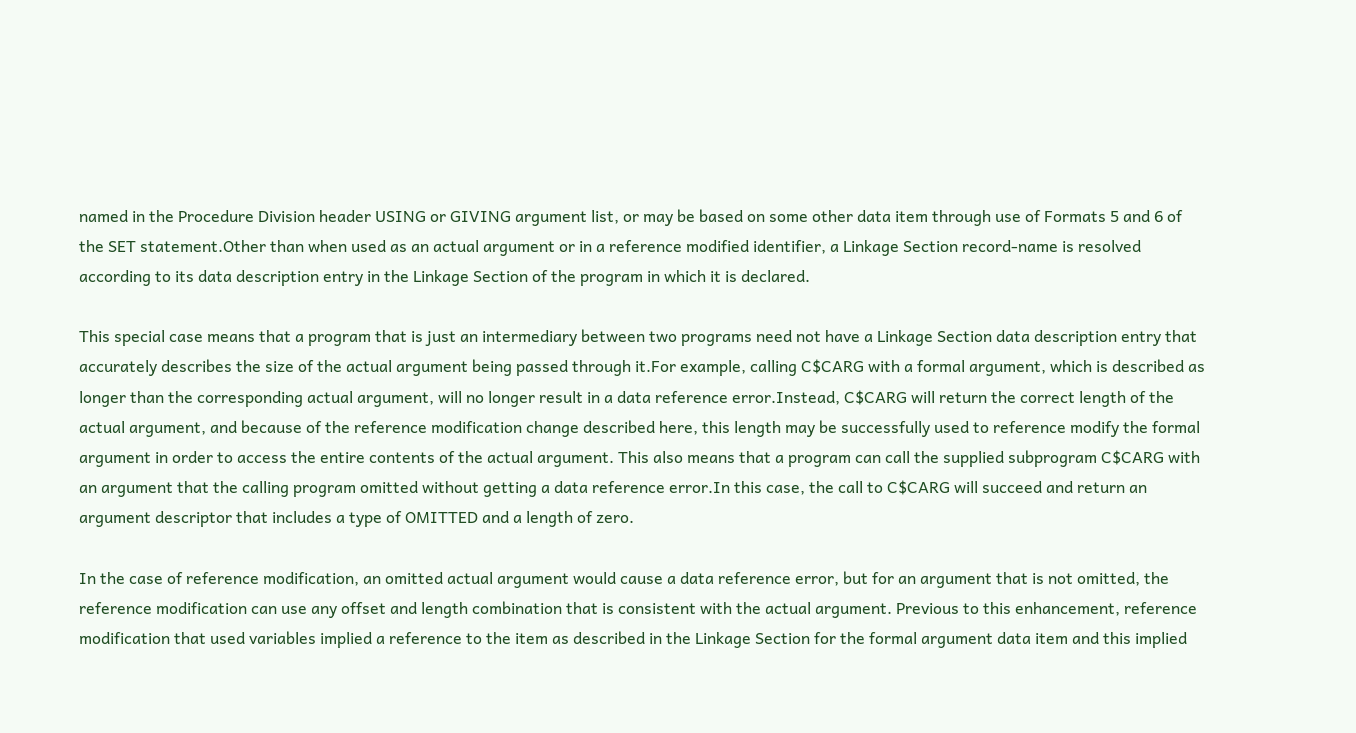named in the Procedure Division header USING or GIVING argument list, or may be based on some other data item through use of Formats 5 and 6 of the SET statement.Other than when used as an actual argument or in a reference modified identifier, a Linkage Section record-name is resolved according to its data description entry in the Linkage Section of the program in which it is declared.

This special case means that a program that is just an intermediary between two programs need not have a Linkage Section data description entry that accurately describes the size of the actual argument being passed through it.For example, calling C$CARG with a formal argument, which is described as longer than the corresponding actual argument, will no longer result in a data reference error.Instead, C$CARG will return the correct length of the actual argument, and because of the reference modification change described here, this length may be successfully used to reference modify the formal argument in order to access the entire contents of the actual argument. This also means that a program can call the supplied subprogram C$CARG with an argument that the calling program omitted without getting a data reference error.In this case, the call to C$CARG will succeed and return an argument descriptor that includes a type of OMITTED and a length of zero.

In the case of reference modification, an omitted actual argument would cause a data reference error, but for an argument that is not omitted, the reference modification can use any offset and length combination that is consistent with the actual argument. Previous to this enhancement, reference modification that used variables implied a reference to the item as described in the Linkage Section for the formal argument data item and this implied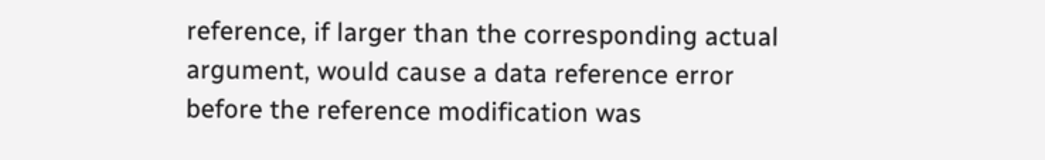reference, if larger than the corresponding actual argument, would cause a data reference error before the reference modification was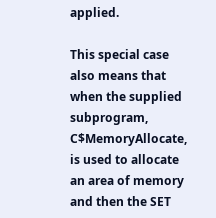applied.

This special case also means that when the supplied subprogram, C$MemoryAllocate, is used to allocate an area of memory and then the SET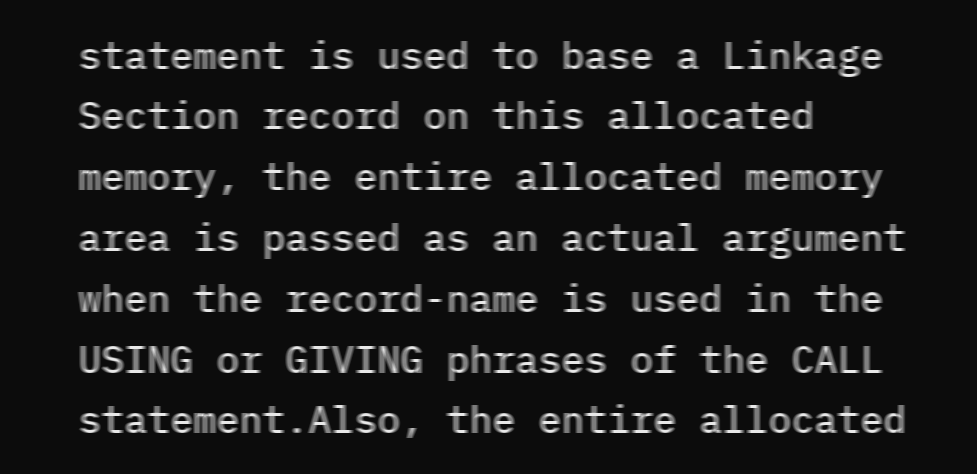statement is used to base a Linkage Section record on this allocated memory, the entire allocated memory area is passed as an actual argument when the record-name is used in the USING or GIVING phrases of the CALL statement.Also, the entire allocated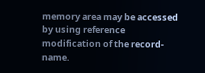memory area may be accessed by using reference modification of the record-name.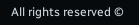All rights reserved ©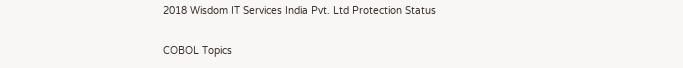2018 Wisdom IT Services India Pvt. Ltd Protection Status

COBOL Topics